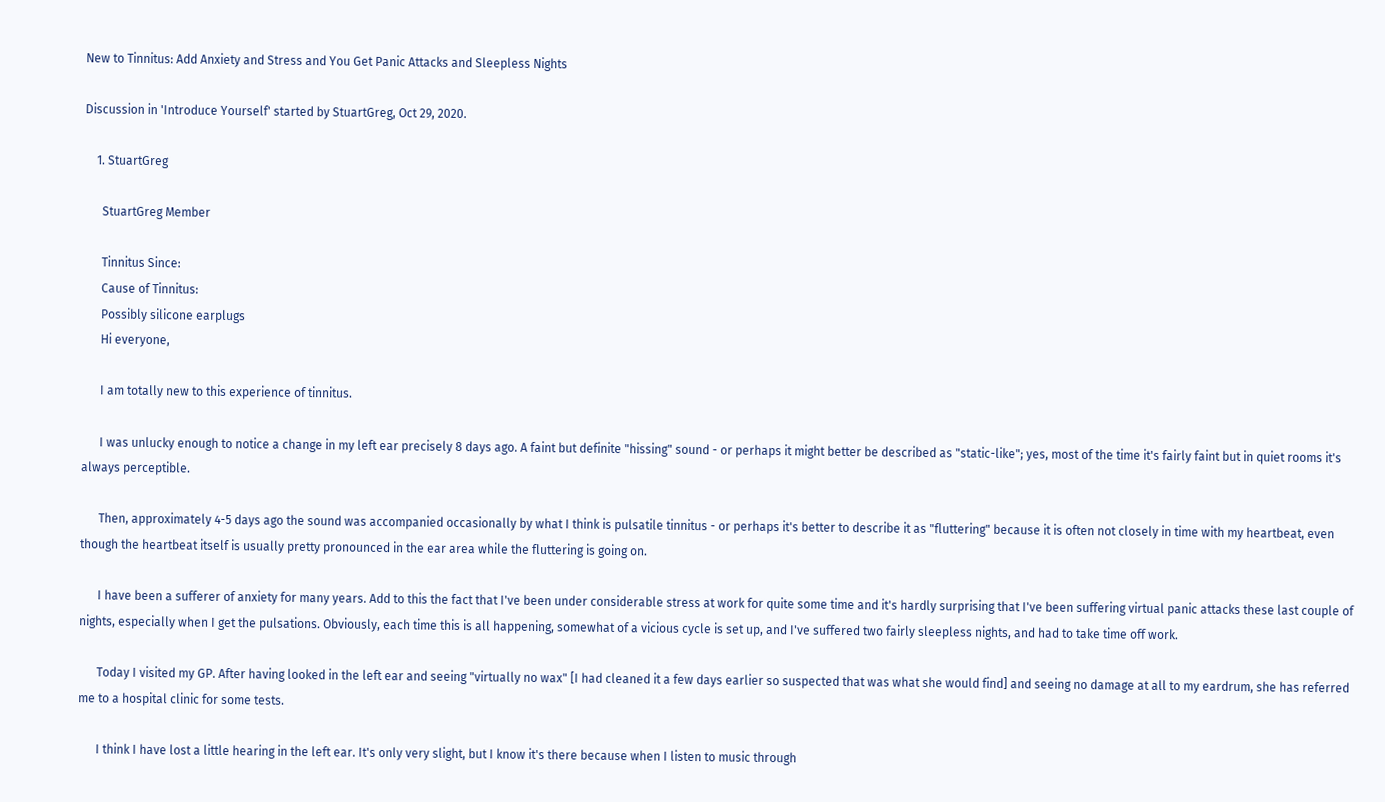New to Tinnitus: Add Anxiety and Stress and You Get Panic Attacks and Sleepless Nights

Discussion in 'Introduce Yourself' started by StuartGreg, Oct 29, 2020.

    1. StuartGreg

      StuartGreg Member

      Tinnitus Since:
      Cause of Tinnitus:
      Possibly silicone earplugs
      Hi everyone,

      I am totally new to this experience of tinnitus.

      I was unlucky enough to notice a change in my left ear precisely 8 days ago. A faint but definite "hissing" sound - or perhaps it might better be described as "static-like"; yes, most of the time it's fairly faint but in quiet rooms it's always perceptible.

      Then, approximately 4-5 days ago the sound was accompanied occasionally by what I think is pulsatile tinnitus - or perhaps it's better to describe it as "fluttering" because it is often not closely in time with my heartbeat, even though the heartbeat itself is usually pretty pronounced in the ear area while the fluttering is going on.

      I have been a sufferer of anxiety for many years. Add to this the fact that I've been under considerable stress at work for quite some time and it's hardly surprising that I've been suffering virtual panic attacks these last couple of nights, especially when I get the pulsations. Obviously, each time this is all happening, somewhat of a vicious cycle is set up, and I've suffered two fairly sleepless nights, and had to take time off work.

      Today I visited my GP. After having looked in the left ear and seeing "virtually no wax" [I had cleaned it a few days earlier so suspected that was what she would find] and seeing no damage at all to my eardrum, she has referred me to a hospital clinic for some tests.

      I think I have lost a little hearing in the left ear. It's only very slight, but I know it's there because when I listen to music through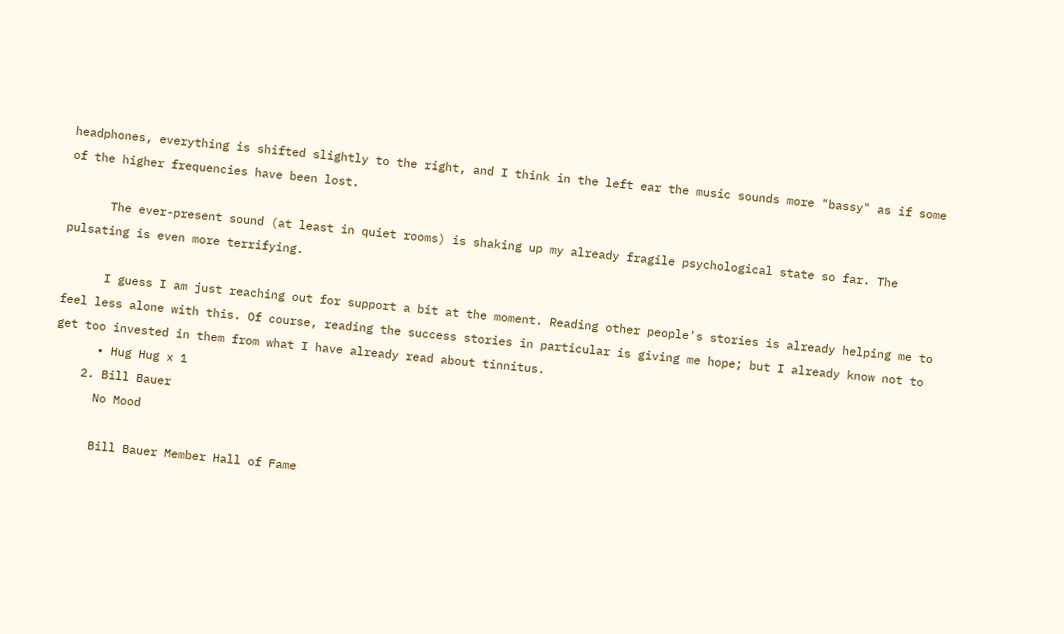headphones, everything is shifted slightly to the right, and I think in the left ear the music sounds more "bassy" as if some of the higher frequencies have been lost.

      The ever-present sound (at least in quiet rooms) is shaking up my already fragile psychological state so far. The pulsating is even more terrifying.

      I guess I am just reaching out for support a bit at the moment. Reading other people's stories is already helping me to feel less alone with this. Of course, reading the success stories in particular is giving me hope; but I already know not to get too invested in them from what I have already read about tinnitus.
      • Hug Hug x 1
    2. Bill Bauer
      No Mood

      Bill Bauer Member Hall of Fame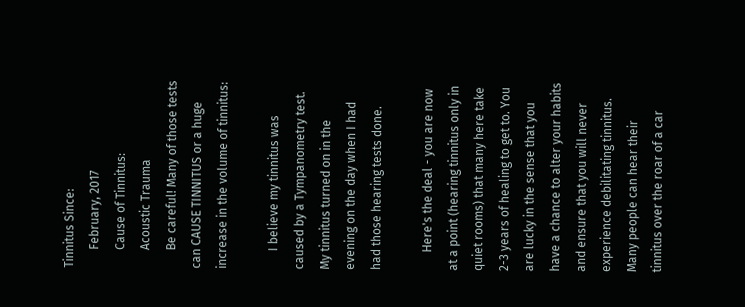Tinnitus Since:
      February, 2017
      Cause of Tinnitus:
      Acoustic Trauma
      Be careful! Many of those tests can CAUSE TINNITUS or a huge increase in the volume of tinnitus:

      I believe my tinnitus was caused by a Tympanometry test. My tinnitus turned on in the evening on the day when I had had those hearing tests done.

      Here's the deal - you are now at a point (hearing tinnitus only in quiet rooms) that many here take 2-3 years of healing to get to. You are lucky in the sense that you have a chance to alter your habits and ensure that you will never experience debilitating tinnitus. Many people can hear their tinnitus over the roar of a car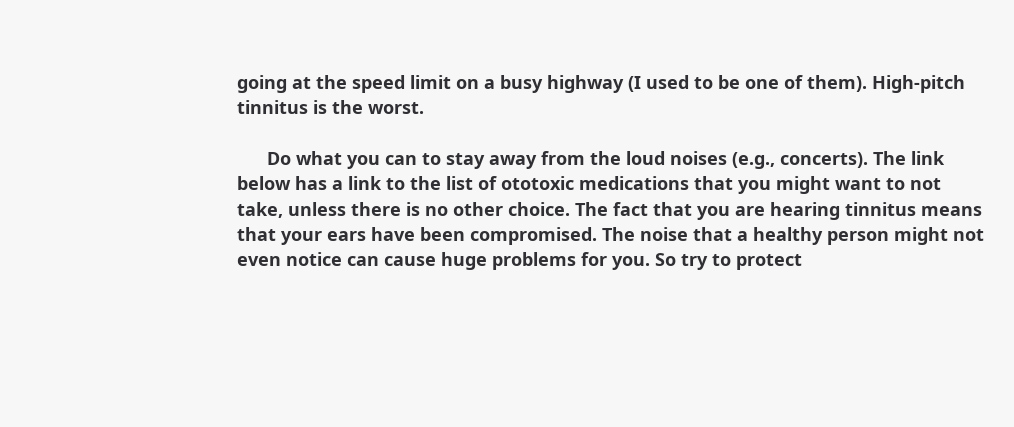going at the speed limit on a busy highway (I used to be one of them). High-pitch tinnitus is the worst.

      Do what you can to stay away from the loud noises (e.g., concerts). The link below has a link to the list of ototoxic medications that you might want to not take, unless there is no other choice. The fact that you are hearing tinnitus means that your ears have been compromised. The noise that a healthy person might not even notice can cause huge problems for you. So try to protect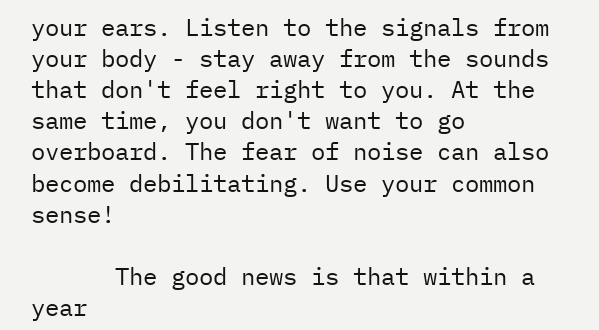your ears. Listen to the signals from your body - stay away from the sounds that don't feel right to you. At the same time, you don't want to go overboard. The fear of noise can also become debilitating. Use your common sense!

      The good news is that within a year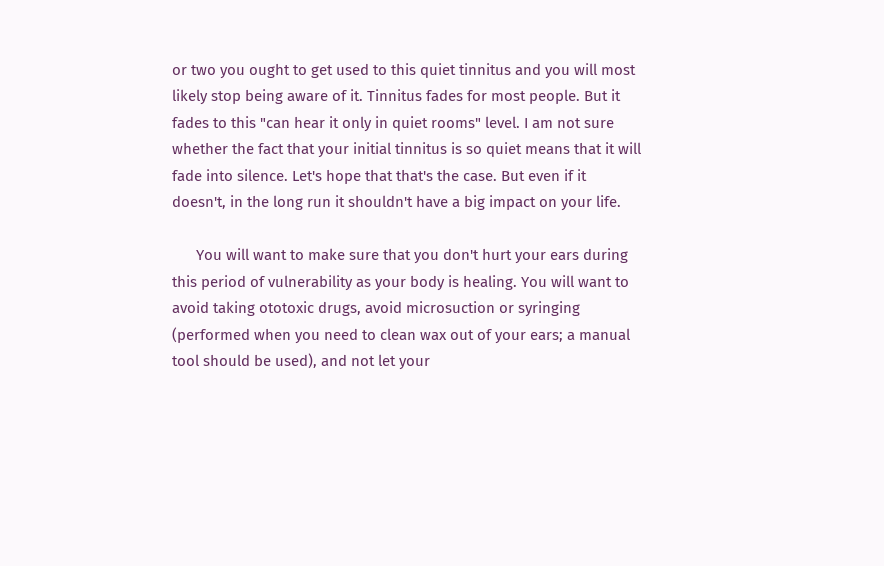or two you ought to get used to this quiet tinnitus and you will most likely stop being aware of it. Tinnitus fades for most people. But it fades to this "can hear it only in quiet rooms" level. I am not sure whether the fact that your initial tinnitus is so quiet means that it will fade into silence. Let's hope that that's the case. But even if it doesn't, in the long run it shouldn't have a big impact on your life.

      You will want to make sure that you don't hurt your ears during this period of vulnerability as your body is healing. You will want to avoid taking ototoxic drugs, avoid microsuction or syringing (performed when you need to clean wax out of your ears; a manual tool should be used), and not let your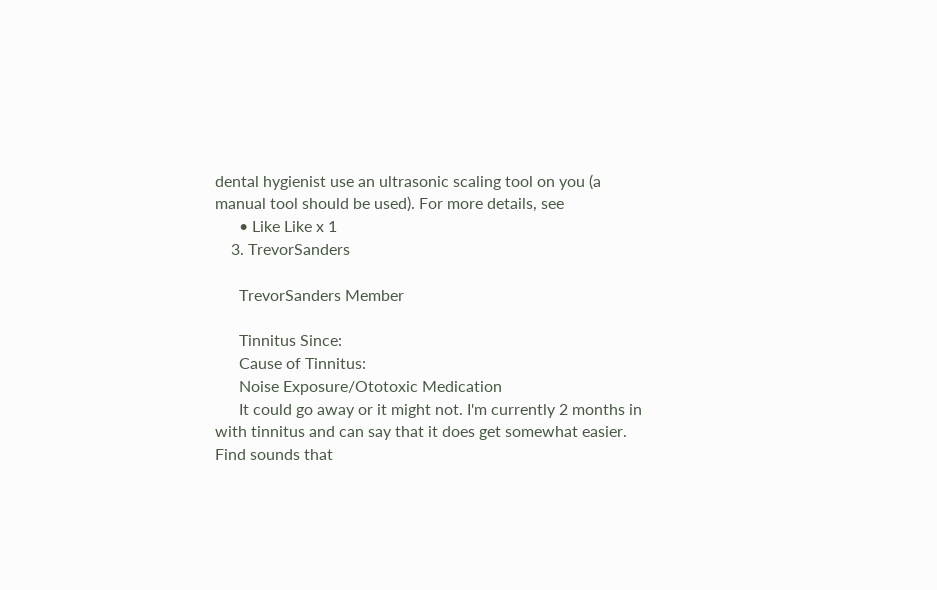dental hygienist use an ultrasonic scaling tool on you (a manual tool should be used). For more details, see
      • Like Like x 1
    3. TrevorSanders

      TrevorSanders Member

      Tinnitus Since:
      Cause of Tinnitus:
      Noise Exposure/Ototoxic Medication
      It could go away or it might not. I'm currently 2 months in with tinnitus and can say that it does get somewhat easier. Find sounds that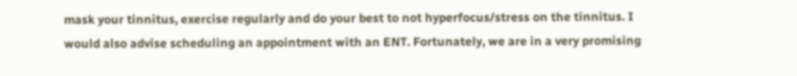mask your tinnitus, exercise regularly and do your best to not hyperfocus/stress on the tinnitus. I would also advise scheduling an appointment with an ENT. Fortunately, we are in a very promising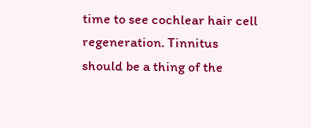time to see cochlear hair cell regeneration. Tinnitus should be a thing of the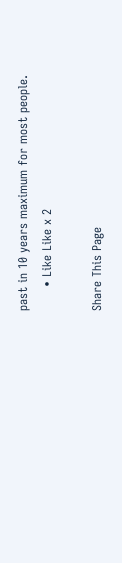past in 10 years maximum for most people.
      • Like Like x 2

Share This Page